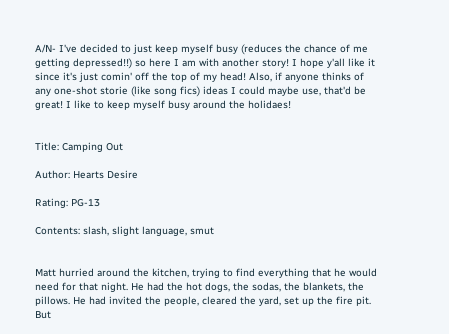A/N- I've decided to just keep myself busy (reduces the chance of me getting depressed!!) so here I am with another story! I hope y'all like it since it's just comin' off the top of my head! Also, if anyone thinks of any one-shot storie (like song fics) ideas I could maybe use, that'd be great! I like to keep myself busy around the holidaes!


Title: Camping Out

Author: Hearts Desire

Rating: PG-13

Contents: slash, slight language, smut


Matt hurried around the kitchen, trying to find everything that he would need for that night. He had the hot dogs, the sodas, the blankets, the pillows. He had invited the people, cleared the yard, set up the fire pit. But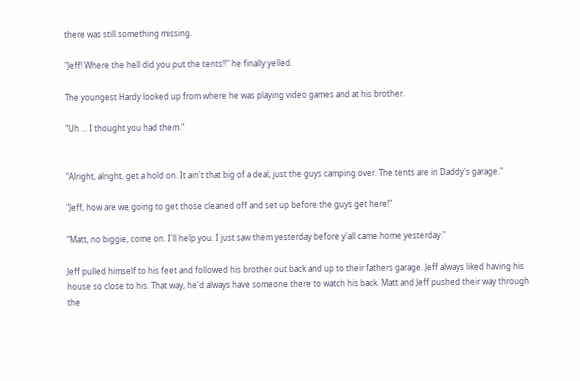there was still something missing.

"Jeff! Where the hell did you put the tents!!" he finally yelled.

The youngest Hardy looked up from where he was playing video games and at his brother.

"Uh ... I thought you had them."


"Alright, alright, get a hold on. It ain't that big of a deal; just the guys camping over. The tents are in Daddy's garage."

"Jeff, how are we going to get those cleaned off and set up before the guys get here!"

"Matt, no biggie, come on. I'll help you. I just saw them yesterday before y'all came home yesterday."

Jeff pulled himself to his feet and followed his brother out back and up to their fathers garage. Jeff always liked having his house so close to his. That way, he'd always have someone there to watch his back. Matt and Jeff pushed their way through the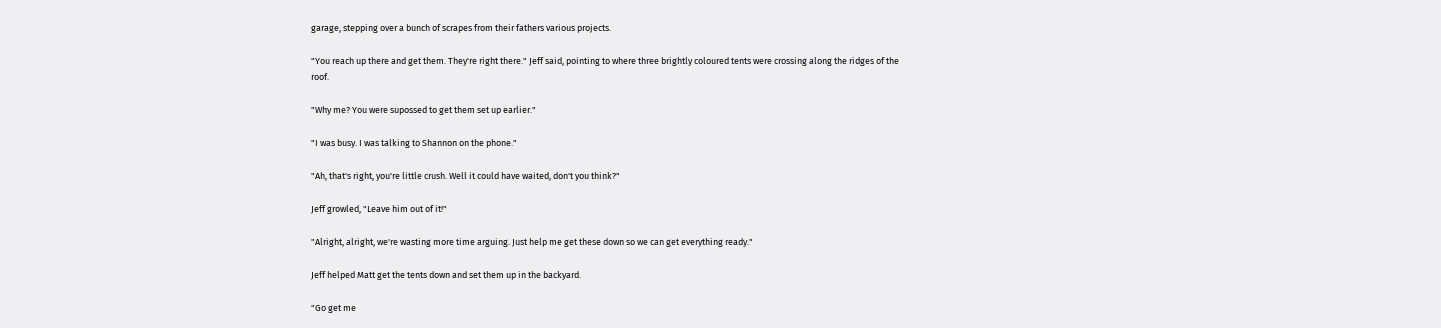garage, stepping over a bunch of scrapes from their fathers various projects.

"You reach up there and get them. They're right there." Jeff said, pointing to where three brightly coloured tents were crossing along the ridges of the roof.

"Why me? You were supossed to get them set up earlier."

"I was busy. I was talking to Shannon on the phone."

"Ah, that's right, you're little crush. Well it could have waited, don't you think?"

Jeff growled, "Leave him out of it!"

"Alright, alright, we're wasting more time arguing. Just help me get these down so we can get everything ready."

Jeff helped Matt get the tents down and set them up in the backyard.

"Go get me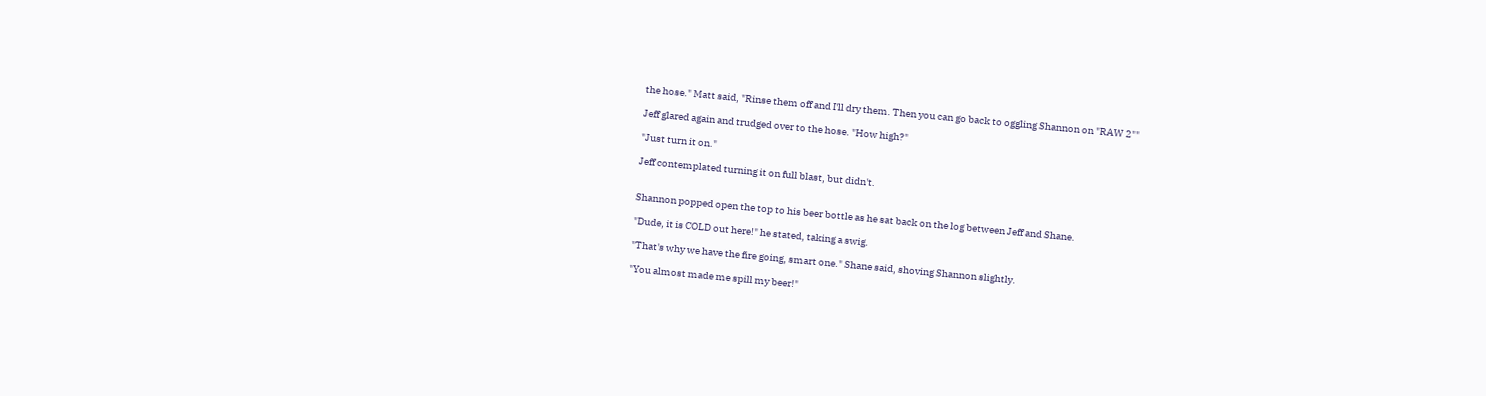the hose." Matt said, "Rinse them off and I'll dry them. Then you can go back to oggling Shannon on "RAW 2""

Jeff glared again and trudged over to the hose. "How high?"

"Just turn it on."

Jeff contemplated turning it on full blast, but didn't.


Shannon popped open the top to his beer bottle as he sat back on the log between Jeff and Shane.

"Dude, it is COLD out here!" he stated, taking a swig.

"That's why we have the fire going, smart one." Shane said, shoving Shannon slightly.

"You almost made me spill my beer!"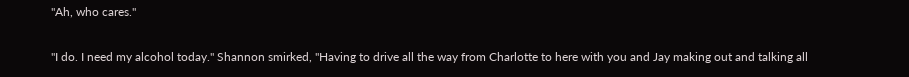"Ah, who cares."

"I do. I need my alcohol today." Shannon smirked, "Having to drive all the way from Charlotte to here with you and Jay making out and talking all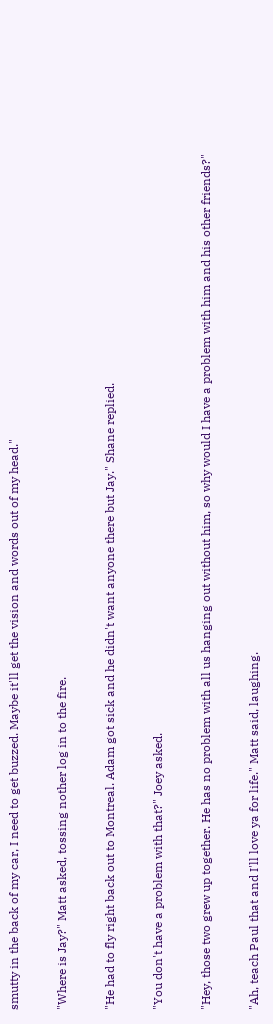smutty in the back of my car, I need to get buzzed. Maybe it'll get the vision and words out of my head."

"Where is Jay?" Matt asked, tossing nother log in to the fire.

"He had to fly right back out to Montreal. Adam got sick and he didn't want anyone there but Jay." Shane replied.

"You don't have a problem with that?" Joey asked.

"Hey, those two grew up together. He has no problem with all us hanging out without him, so why would I have a problem with him and his other friends?"

"Ah, teach Paul that and I'll love ya for life." Matt said, laughing.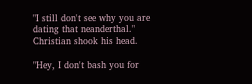"I still don't see why you are dating that neanderthal." Christian shook his head.

"Hey, I don't bash you for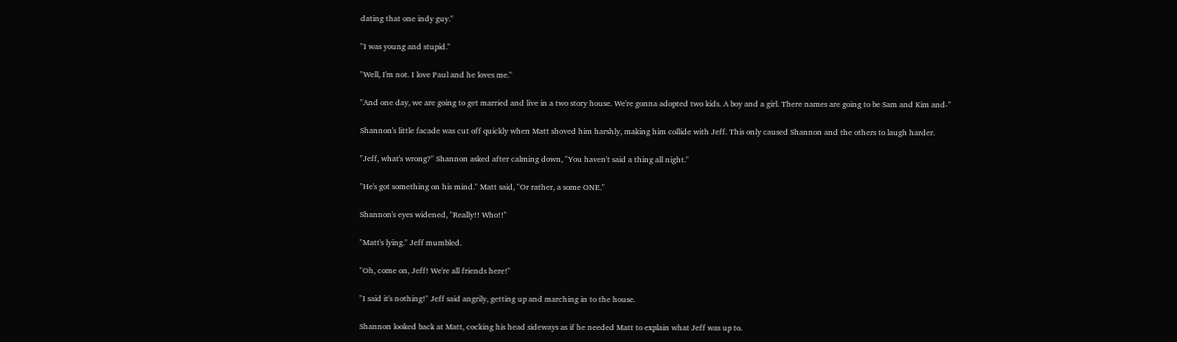dating that one indy guy."

"I was young and stupid."

"Well, I'm not. I love Paul and he loves me."

"And one day, we are going to get married and live in a two story house. We're gonna adopted two kids. A boy and a girl. There names are going to be Sam and Kim and-"

Shannon's little facade was cut off quickly when Matt shoved him harshly, making him collide with Jeff. This only caused Shannon and the others to laugh harder.

"Jeff, what's wrong?" Shannon asked after calming down, "You haven't said a thing all night."

"He's got something on his mind." Matt said, "Or rather, a some ONE."

Shannon's eyes widened, "Really!! Who!!"

"Matt's lying." Jeff mumbled.

"Oh, come on, Jeff! We're all friends here!"

"I said it's nothing!" Jeff said angrily, getting up and marching in to the house.

Shannon looked back at Matt, cocking his head sideways as if he needed Matt to explain what Jeff was up to.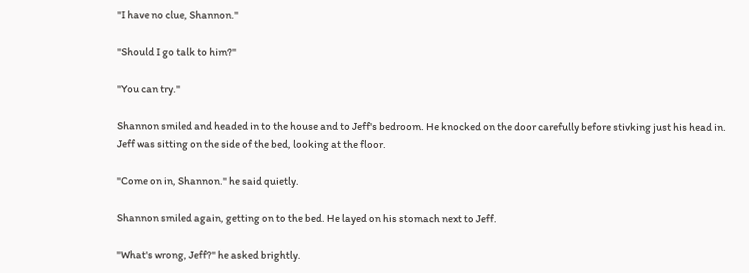"I have no clue, Shannon."

"Should I go talk to him?"

"You can try."

Shannon smiled and headed in to the house and to Jeff's bedroom. He knocked on the door carefully before stivking just his head in. Jeff was sitting on the side of the bed, looking at the floor.

"Come on in, Shannon." he said quietly.

Shannon smiled again, getting on to the bed. He layed on his stomach next to Jeff.

"What's wrong, Jeff?" he asked brightly.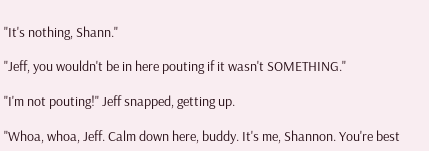"It's nothing, Shann."

"Jeff, you wouldn't be in here pouting if it wasn't SOMETHING."

"I'm not pouting!" Jeff snapped, getting up.

"Whoa, whoa, Jeff. Calm down here, buddy. It's me, Shannon. You're best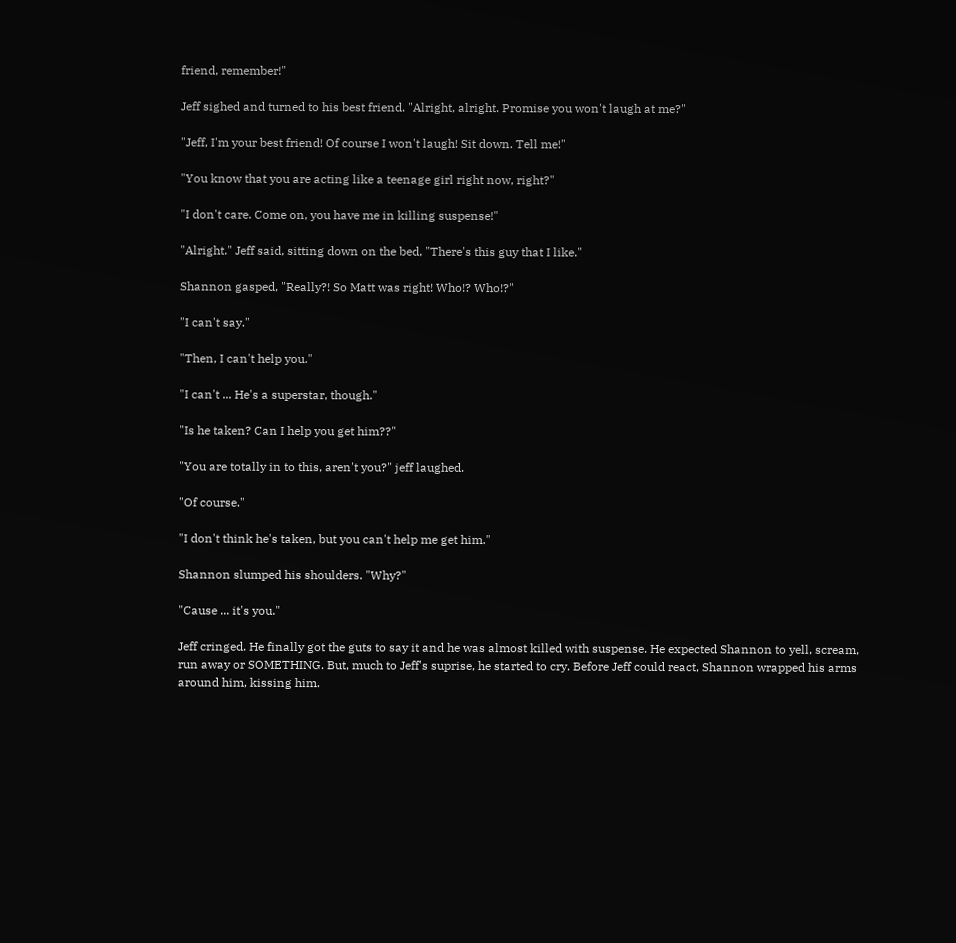friend, remember!"

Jeff sighed and turned to his best friend. "Alright, alright. Promise you won't laugh at me?"

"Jeff, I'm your best friend! Of course I won't laugh! Sit down. Tell me!"

"You know that you are acting like a teenage girl right now, right?"

"I don't care. Come on, you have me in killing suspense!"

"Alright." Jeff said, sitting down on the bed, "There's this guy that I like."

Shannon gasped, "Really?! So Matt was right! Who!? Who!?"

"I can't say."

"Then, I can't help you."

"I can't ... He's a superstar, though."

"Is he taken? Can I help you get him??"

"You are totally in to this, aren't you?" jeff laughed.

"Of course."

"I don't think he's taken, but you can't help me get him."

Shannon slumped his shoulders. "Why?"

"Cause ... it's you."

Jeff cringed. He finally got the guts to say it and he was almost killed with suspense. He expected Shannon to yell, scream, run away or SOMETHING. But, much to Jeff's suprise, he started to cry. Before Jeff could react, Shannon wrapped his arms around him, kissing him.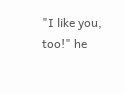"I like you, too!" he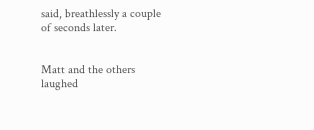said, breathlessly a couple of seconds later.


Matt and the others laughed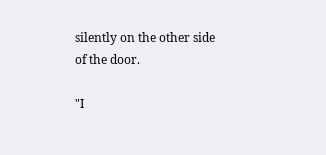silently on the other side of the door.

"I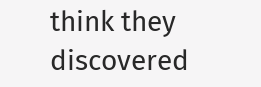think they discovered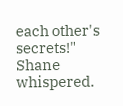each other's secrets!" Shane whispered.